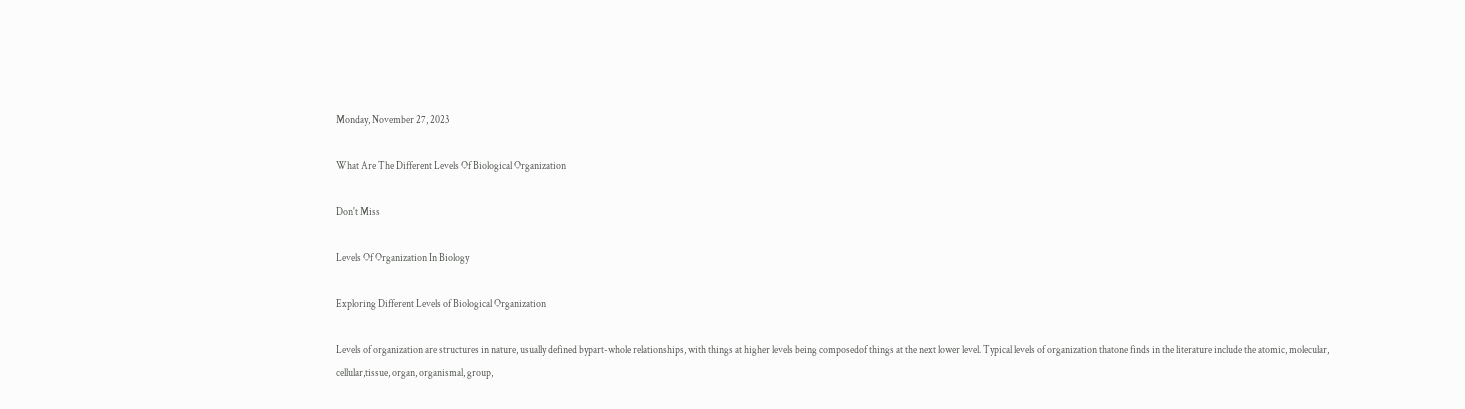Monday, November 27, 2023

What Are The Different Levels Of Biological Organization

Don't Miss

Levels Of Organization In Biology

Exploring Different Levels of Biological Organization

Levels of organization are structures in nature, usually defined bypart-whole relationships, with things at higher levels being composedof things at the next lower level. Typical levels of organization thatone finds in the literature include the atomic, molecular, cellular,tissue, organ, organismal, group,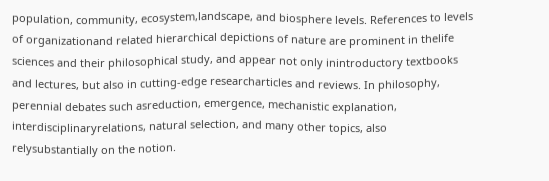population, community, ecosystem,landscape, and biosphere levels. References to levels of organizationand related hierarchical depictions of nature are prominent in thelife sciences and their philosophical study, and appear not only inintroductory textbooks and lectures, but also in cutting-edge researcharticles and reviews. In philosophy, perennial debates such asreduction, emergence, mechanistic explanation, interdisciplinaryrelations, natural selection, and many other topics, also relysubstantially on the notion.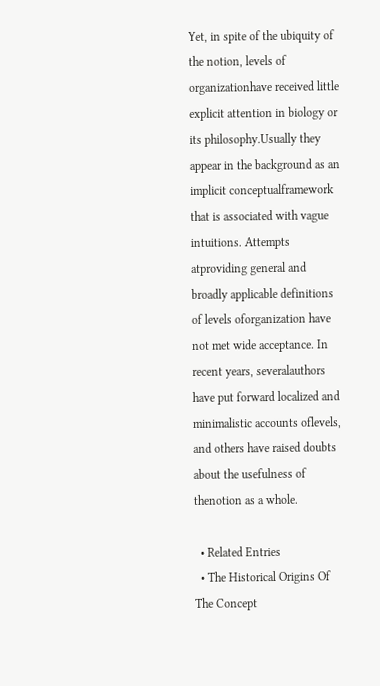Yet, in spite of the ubiquity of the notion, levels of organizationhave received little explicit attention in biology or its philosophy.Usually they appear in the background as an implicit conceptualframework that is associated with vague intuitions. Attempts atproviding general and broadly applicable definitions of levels oforganization have not met wide acceptance. In recent years, severalauthors have put forward localized and minimalistic accounts oflevels, and others have raised doubts about the usefulness of thenotion as a whole.

  • Related Entries
  • The Historical Origins Of The Concept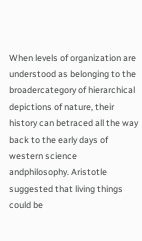When levels of organization are understood as belonging to the broadercategory of hierarchical depictions of nature, their history can betraced all the way back to the early days of western science andphilosophy. Aristotle suggested that living things could be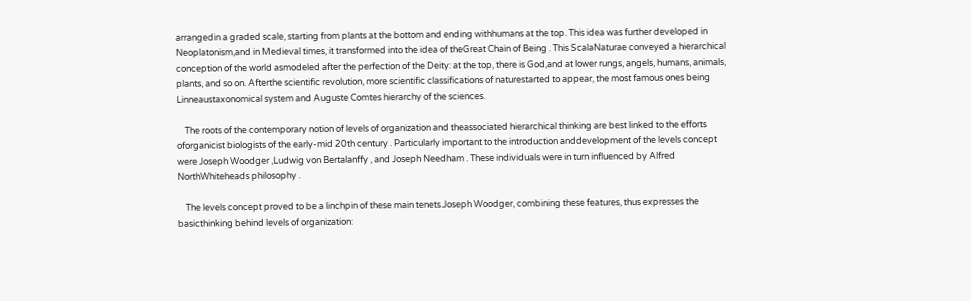arrangedin a graded scale, starting from plants at the bottom and ending withhumans at the top. This idea was further developed in Neoplatonism,and in Medieval times, it transformed into the idea of theGreat Chain of Being . This ScalaNaturae conveyed a hierarchical conception of the world asmodeled after the perfection of the Deity: at the top, there is God,and at lower rungs, angels, humans, animals, plants, and so on. Afterthe scientific revolution, more scientific classifications of naturestarted to appear, the most famous ones being Linneaustaxonomical system and Auguste Comtes hierarchy of the sciences.

    The roots of the contemporary notion of levels of organization and theassociated hierarchical thinking are best linked to the efforts oforganicist biologists of the early-mid 20th century . Particularly important to the introduction anddevelopment of the levels concept were Joseph Woodger ,Ludwig von Bertalanffy , and Joseph Needham . These individuals were in turn influenced by Alfred NorthWhiteheads philosophy .

    The levels concept proved to be a linchpin of these main tenets.Joseph Woodger, combining these features, thus expresses the basicthinking behind levels of organization: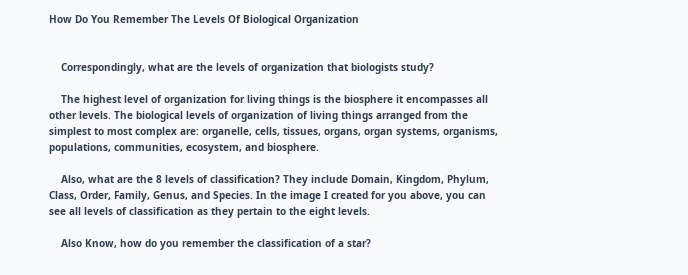How Do You Remember The Levels Of Biological Organization


    Correspondingly, what are the levels of organization that biologists study?

    The highest level of organization for living things is the biosphere it encompasses all other levels. The biological levels of organization of living things arranged from the simplest to most complex are: organelle, cells, tissues, organs, organ systems, organisms, populations, communities, ecosystem, and biosphere.

    Also, what are the 8 levels of classification? They include Domain, Kingdom, Phylum, Class, Order, Family, Genus, and Species. In the image I created for you above, you can see all levels of classification as they pertain to the eight levels.

    Also Know, how do you remember the classification of a star?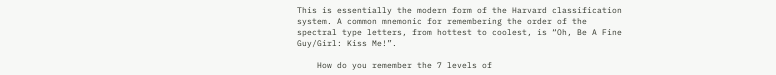This is essentially the modern form of the Harvard classification system. A common mnemonic for remembering the order of the spectral type letters, from hottest to coolest, is “Oh, Be A Fine Guy/Girl: Kiss Me!”.

    How do you remember the 7 levels of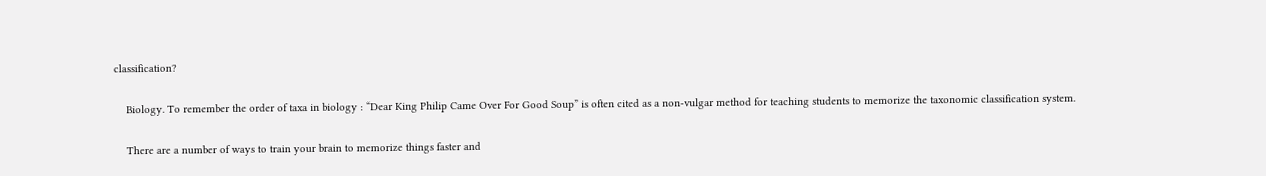classification?

    Biology. To remember the order of taxa in biology : “Dear King Philip Came Over For Good Soup” is often cited as a non-vulgar method for teaching students to memorize the taxonomic classification system.

    There are a number of ways to train your brain to memorize things faster and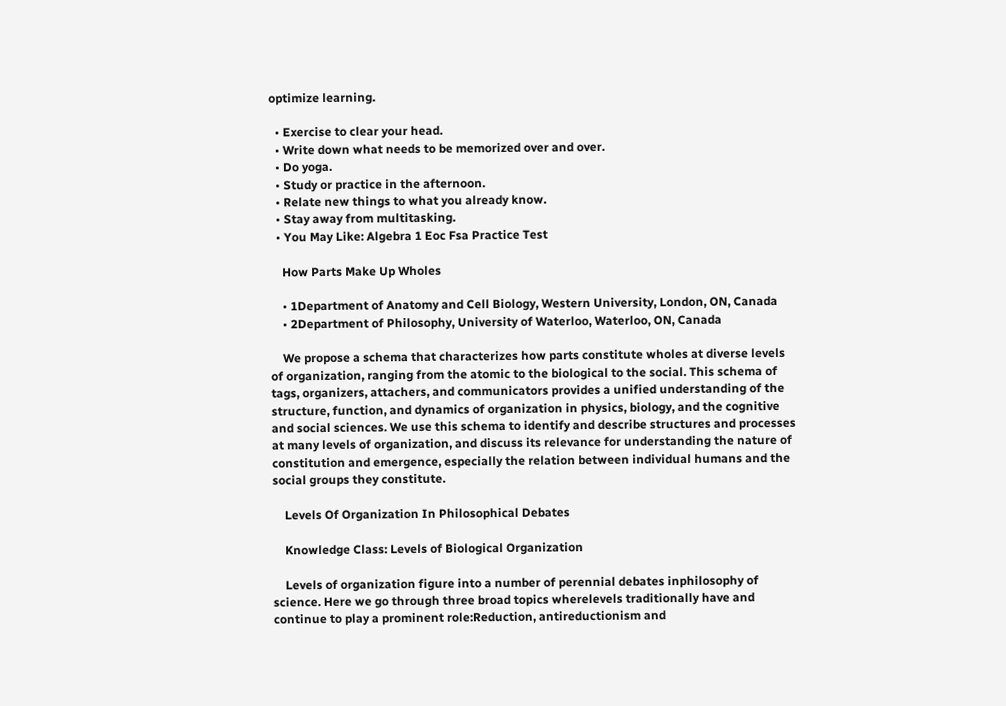optimize learning.

  • Exercise to clear your head.
  • Write down what needs to be memorized over and over.
  • Do yoga.
  • Study or practice in the afternoon.
  • Relate new things to what you already know.
  • Stay away from multitasking.
  • You May Like: Algebra 1 Eoc Fsa Practice Test

    How Parts Make Up Wholes

    • 1Department of Anatomy and Cell Biology, Western University, London, ON, Canada
    • 2Department of Philosophy, University of Waterloo, Waterloo, ON, Canada

    We propose a schema that characterizes how parts constitute wholes at diverse levels of organization, ranging from the atomic to the biological to the social. This schema of tags, organizers, attachers, and communicators provides a unified understanding of the structure, function, and dynamics of organization in physics, biology, and the cognitive and social sciences. We use this schema to identify and describe structures and processes at many levels of organization, and discuss its relevance for understanding the nature of constitution and emergence, especially the relation between individual humans and the social groups they constitute.

    Levels Of Organization In Philosophical Debates

    Knowledge Class: Levels of Biological Organization

    Levels of organization figure into a number of perennial debates inphilosophy of science. Here we go through three broad topics wherelevels traditionally have and continue to play a prominent role:Reduction, antireductionism and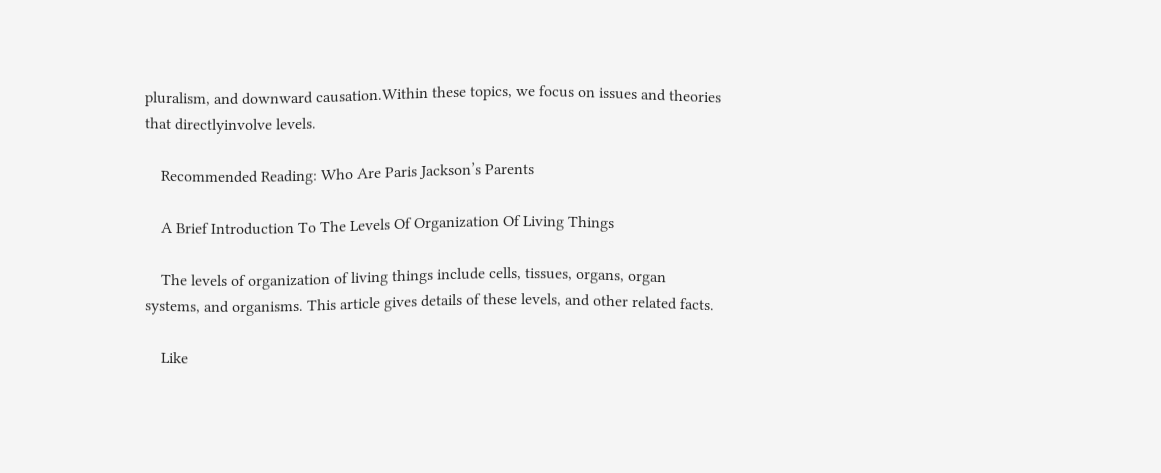pluralism, and downward causation.Within these topics, we focus on issues and theories that directlyinvolve levels.

    Recommended Reading: Who Are Paris Jackson’s Parents

    A Brief Introduction To The Levels Of Organization Of Living Things

    The levels of organization of living things include cells, tissues, organs, organ systems, and organisms. This article gives details of these levels, and other related facts.

    Like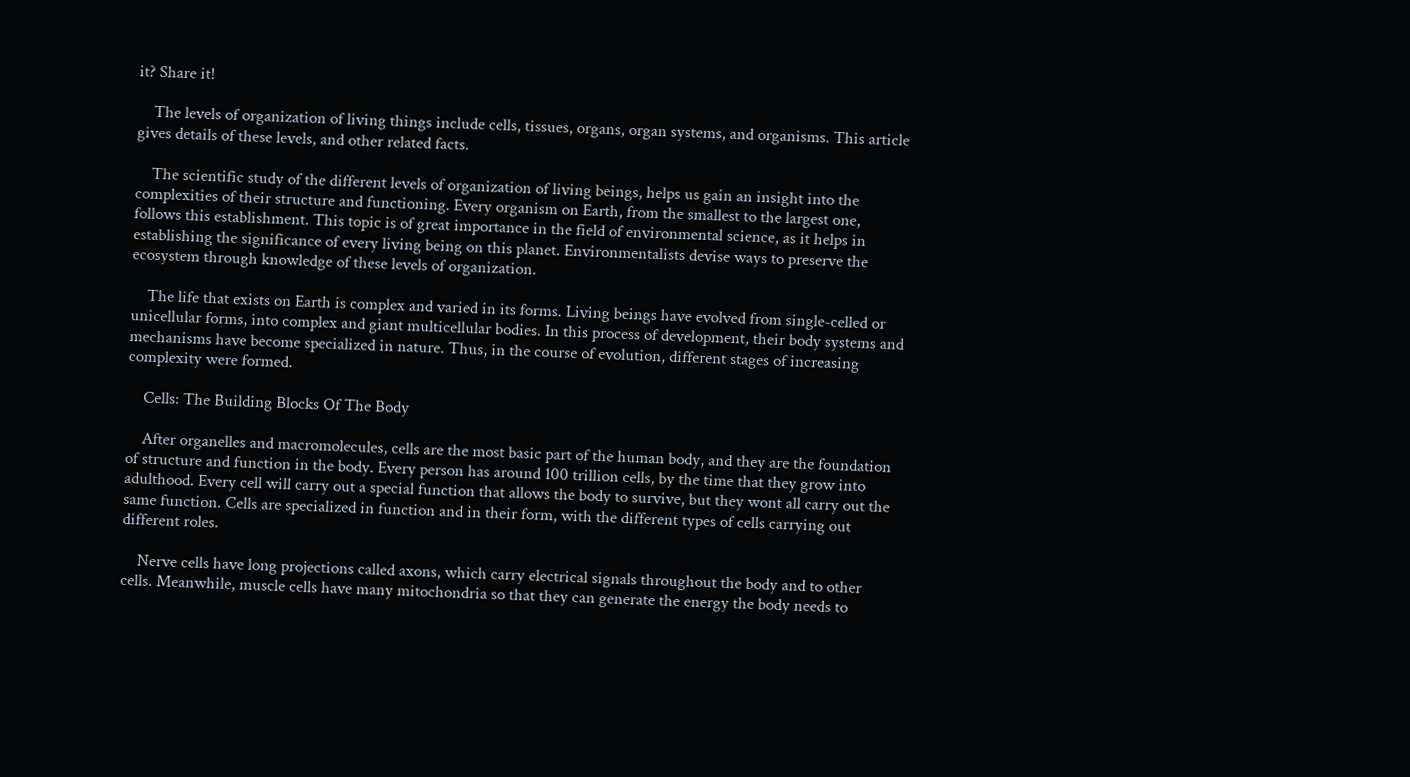it? Share it!

    The levels of organization of living things include cells, tissues, organs, organ systems, and organisms. This article gives details of these levels, and other related facts.

    The scientific study of the different levels of organization of living beings, helps us gain an insight into the complexities of their structure and functioning. Every organism on Earth, from the smallest to the largest one, follows this establishment. This topic is of great importance in the field of environmental science, as it helps in establishing the significance of every living being on this planet. Environmentalists devise ways to preserve the ecosystem through knowledge of these levels of organization.

    The life that exists on Earth is complex and varied in its forms. Living beings have evolved from single-celled or unicellular forms, into complex and giant multicellular bodies. In this process of development, their body systems and mechanisms have become specialized in nature. Thus, in the course of evolution, different stages of increasing complexity were formed.

    Cells: The Building Blocks Of The Body

    After organelles and macromolecules, cells are the most basic part of the human body, and they are the foundation of structure and function in the body. Every person has around 100 trillion cells, by the time that they grow into adulthood. Every cell will carry out a special function that allows the body to survive, but they wont all carry out the same function. Cells are specialized in function and in their form, with the different types of cells carrying out different roles.

    Nerve cells have long projections called axons, which carry electrical signals throughout the body and to other cells. Meanwhile, muscle cells have many mitochondria so that they can generate the energy the body needs to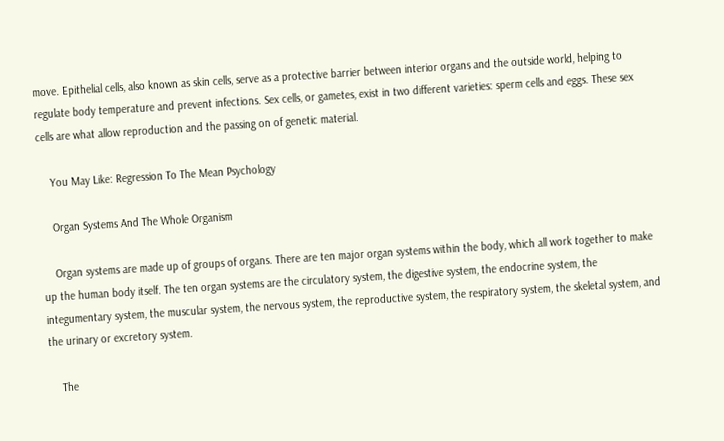move. Epithelial cells, also known as skin cells, serve as a protective barrier between interior organs and the outside world, helping to regulate body temperature and prevent infections. Sex cells, or gametes, exist in two different varieties: sperm cells and eggs. These sex cells are what allow reproduction and the passing on of genetic material.

    You May Like: Regression To The Mean Psychology

    Organ Systems And The Whole Organism

    Organ systems are made up of groups of organs. There are ten major organ systems within the body, which all work together to make up the human body itself. The ten organ systems are the circulatory system, the digestive system, the endocrine system, the integumentary system, the muscular system, the nervous system, the reproductive system, the respiratory system, the skeletal system, and the urinary or excretory system.

    The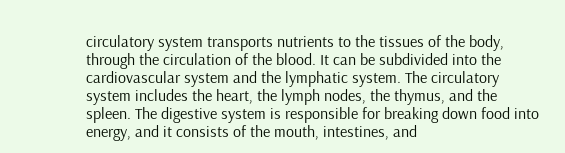circulatory system transports nutrients to the tissues of the body, through the circulation of the blood. It can be subdivided into the cardiovascular system and the lymphatic system. The circulatory system includes the heart, the lymph nodes, the thymus, and the spleen. The digestive system is responsible for breaking down food into energy, and it consists of the mouth, intestines, and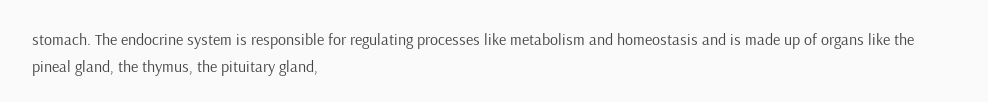stomach. The endocrine system is responsible for regulating processes like metabolism and homeostasis and is made up of organs like the pineal gland, the thymus, the pituitary gland,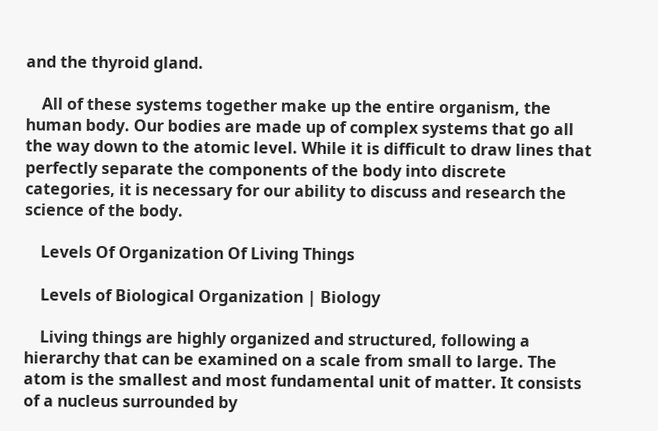and the thyroid gland.

    All of these systems together make up the entire organism, the human body. Our bodies are made up of complex systems that go all the way down to the atomic level. While it is difficult to draw lines that perfectly separate the components of the body into discrete categories, it is necessary for our ability to discuss and research the science of the body.

    Levels Of Organization Of Living Things

    Levels of Biological Organization | Biology

    Living things are highly organized and structured, following a hierarchy that can be examined on a scale from small to large. The atom is the smallest and most fundamental unit of matter. It consists of a nucleus surrounded by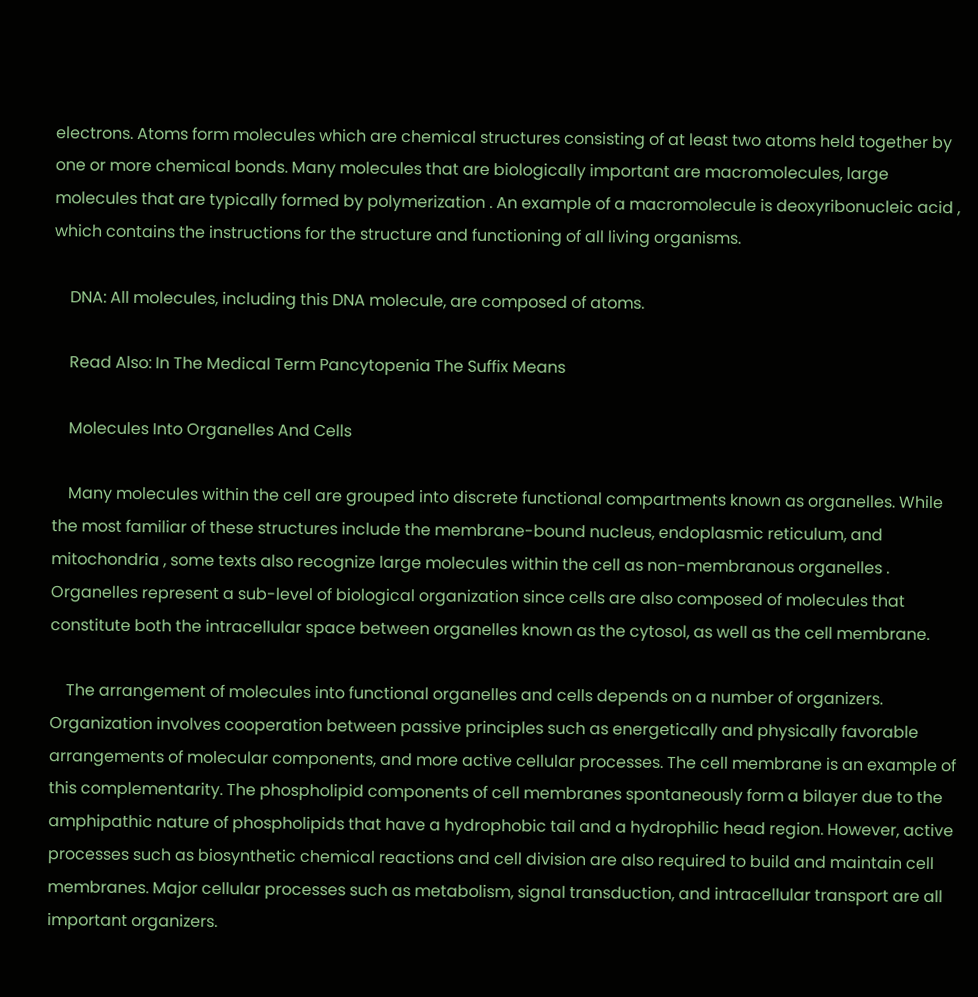electrons. Atoms form molecules which are chemical structures consisting of at least two atoms held together by one or more chemical bonds. Many molecules that are biologically important are macromolecules, large molecules that are typically formed by polymerization . An example of a macromolecule is deoxyribonucleic acid , which contains the instructions for the structure and functioning of all living organisms.

    DNA: All molecules, including this DNA molecule, are composed of atoms.

    Read Also: In The Medical Term Pancytopenia The Suffix Means

    Molecules Into Organelles And Cells

    Many molecules within the cell are grouped into discrete functional compartments known as organelles. While the most familiar of these structures include the membrane-bound nucleus, endoplasmic reticulum, and mitochondria , some texts also recognize large molecules within the cell as non-membranous organelles . Organelles represent a sub-level of biological organization since cells are also composed of molecules that constitute both the intracellular space between organelles known as the cytosol, as well as the cell membrane.

    The arrangement of molecules into functional organelles and cells depends on a number of organizers. Organization involves cooperation between passive principles such as energetically and physically favorable arrangements of molecular components, and more active cellular processes. The cell membrane is an example of this complementarity. The phospholipid components of cell membranes spontaneously form a bilayer due to the amphipathic nature of phospholipids that have a hydrophobic tail and a hydrophilic head region. However, active processes such as biosynthetic chemical reactions and cell division are also required to build and maintain cell membranes. Major cellular processes such as metabolism, signal transduction, and intracellular transport are all important organizers.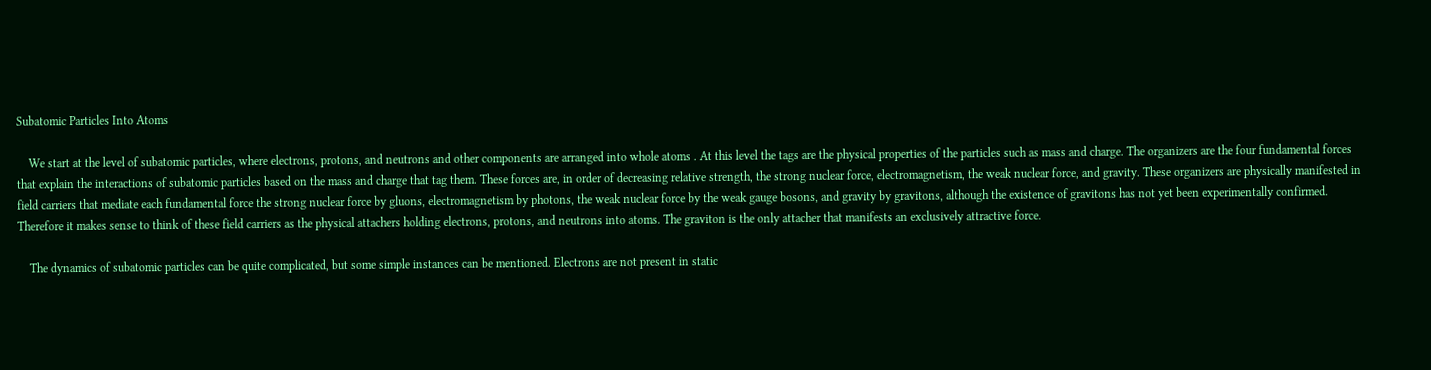Subatomic Particles Into Atoms

    We start at the level of subatomic particles, where electrons, protons, and neutrons and other components are arranged into whole atoms . At this level the tags are the physical properties of the particles such as mass and charge. The organizers are the four fundamental forces that explain the interactions of subatomic particles based on the mass and charge that tag them. These forces are, in order of decreasing relative strength, the strong nuclear force, electromagnetism, the weak nuclear force, and gravity. These organizers are physically manifested in field carriers that mediate each fundamental force the strong nuclear force by gluons, electromagnetism by photons, the weak nuclear force by the weak gauge bosons, and gravity by gravitons, although the existence of gravitons has not yet been experimentally confirmed. Therefore it makes sense to think of these field carriers as the physical attachers holding electrons, protons, and neutrons into atoms. The graviton is the only attacher that manifests an exclusively attractive force.

    The dynamics of subatomic particles can be quite complicated, but some simple instances can be mentioned. Electrons are not present in static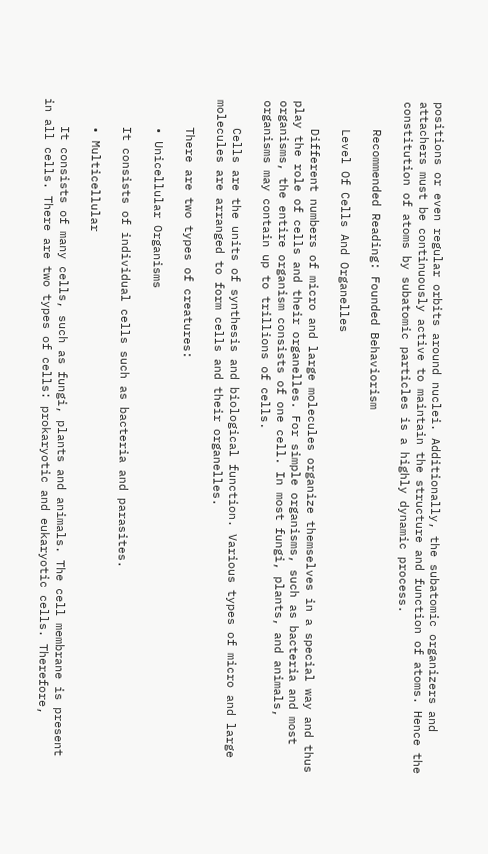positions or even regular orbits around nuclei. Additionally, the subatomic organizers and attachers must be continuously active to maintain the structure and function of atoms. Hence the constitution of atoms by subatomic particles is a highly dynamic process.

    Recommended Reading: Founded Behaviorism

    Level Of Cells And Organelles

    Different numbers of micro and large molecules organize themselves in a special way and thus play the role of cells and their organelles. For simple organisms, such as bacteria and most organisms, the entire organism consists of one cell. In most fungi, plants, and animals, organisms may contain up to trillions of cells.

    Cells are the units of synthesis and biological function. Various types of micro and large molecules are arranged to form cells and their organelles.

    There are two types of creatures:

    • Unicellular Organisms

    It consists of individual cells such as bacteria and parasites.

    • Multicellular

    It consists of many cells, such as fungi, plants and animals. The cell membrane is present in all cells. There are two types of cells: prokaryotic and eukaryotic cells. Therefore,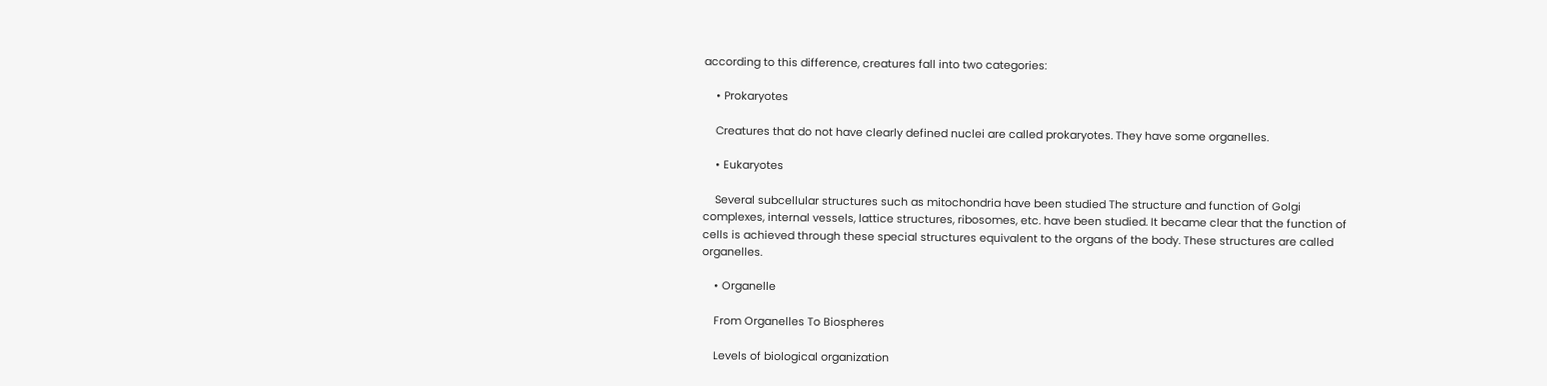according to this difference, creatures fall into two categories:

    • Prokaryotes

    Creatures that do not have clearly defined nuclei are called prokaryotes. They have some organelles.

    • Eukaryotes

    Several subcellular structures such as mitochondria have been studied The structure and function of Golgi complexes, internal vessels, lattice structures, ribosomes, etc. have been studied. It became clear that the function of cells is achieved through these special structures equivalent to the organs of the body. These structures are called organelles.

    • Organelle

    From Organelles To Biospheres

    Levels of biological organization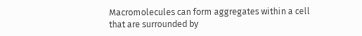Macromolecules can form aggregates within a cell that are surrounded by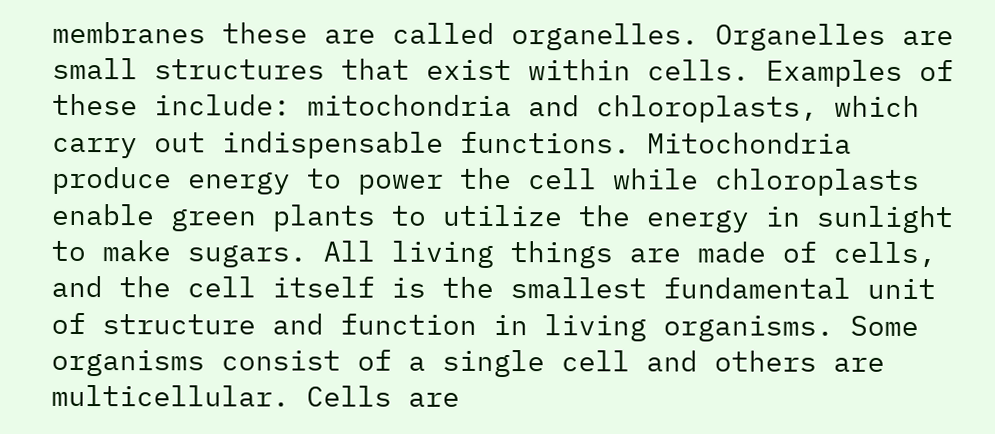membranes these are called organelles. Organelles are small structures that exist within cells. Examples of these include: mitochondria and chloroplasts, which carry out indispensable functions. Mitochondria produce energy to power the cell while chloroplasts enable green plants to utilize the energy in sunlight to make sugars. All living things are made of cells, and the cell itself is the smallest fundamental unit of structure and function in living organisms. Some organisms consist of a single cell and others are multicellular. Cells are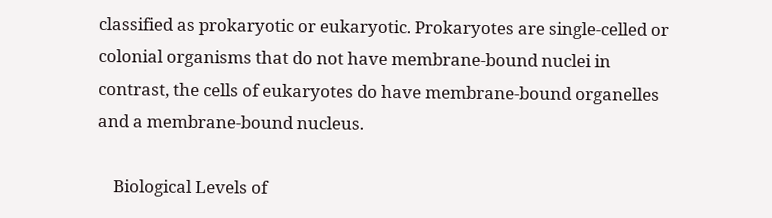classified as prokaryotic or eukaryotic. Prokaryotes are single-celled or colonial organisms that do not have membrane-bound nuclei in contrast, the cells of eukaryotes do have membrane-bound organelles and a membrane-bound nucleus.

    Biological Levels of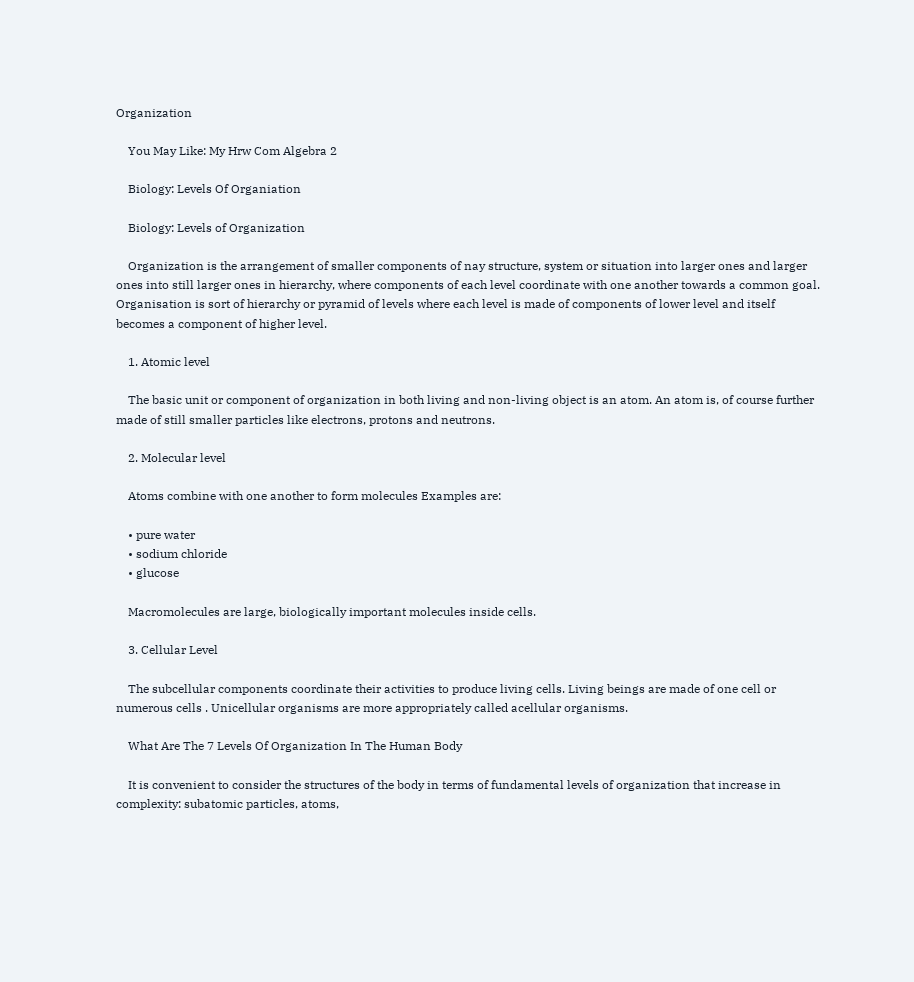Organization

    You May Like: My Hrw Com Algebra 2

    Biology: Levels Of Organiation

    Biology: Levels of Organization

    Organization is the arrangement of smaller components of nay structure, system or situation into larger ones and larger ones into still larger ones in hierarchy, where components of each level coordinate with one another towards a common goal. Organisation is sort of hierarchy or pyramid of levels where each level is made of components of lower level and itself becomes a component of higher level.

    1. Atomic level

    The basic unit or component of organization in both living and non-living object is an atom. An atom is, of course further made of still smaller particles like electrons, protons and neutrons.

    2. Molecular level

    Atoms combine with one another to form molecules Examples are:

    • pure water
    • sodium chloride
    • glucose

    Macromolecules are large, biologically important molecules inside cells.

    3. Cellular Level

    The subcellular components coordinate their activities to produce living cells. Living beings are made of one cell or numerous cells . Unicellular organisms are more appropriately called acellular organisms.

    What Are The 7 Levels Of Organization In The Human Body

    It is convenient to consider the structures of the body in terms of fundamental levels of organization that increase in complexity: subatomic particles, atoms,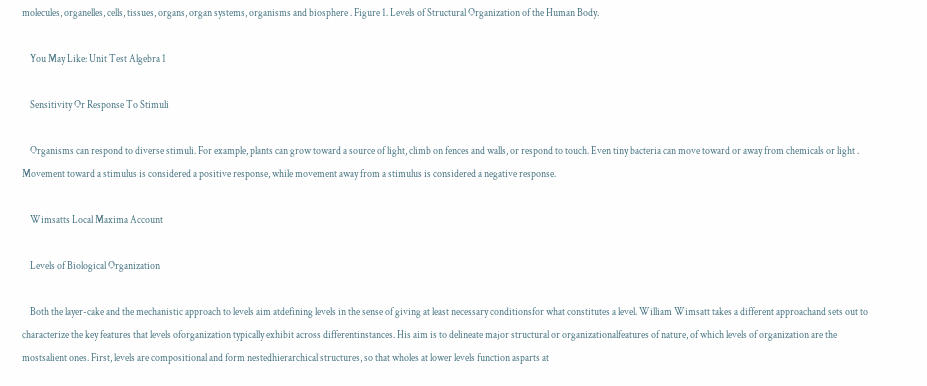molecules, organelles, cells, tissues, organs, organ systems, organisms and biosphere . Figure 1. Levels of Structural Organization of the Human Body.

    You May Like: Unit Test Algebra 1

    Sensitivity Or Response To Stimuli

    Organisms can respond to diverse stimuli. For example, plants can grow toward a source of light, climb on fences and walls, or respond to touch. Even tiny bacteria can move toward or away from chemicals or light . Movement toward a stimulus is considered a positive response, while movement away from a stimulus is considered a negative response.

    Wimsatts Local Maxima Account

    Levels of Biological Organization

    Both the layer-cake and the mechanistic approach to levels aim atdefining levels in the sense of giving at least necessary conditionsfor what constitutes a level. William Wimsatt takes a different approachand sets out to characterize the key features that levels oforganization typically exhibit across differentinstances. His aim is to delineate major structural or organizationalfeatures of nature, of which levels of organization are the mostsalient ones. First, levels are compositional and form nestedhierarchical structures, so that wholes at lower levels function asparts at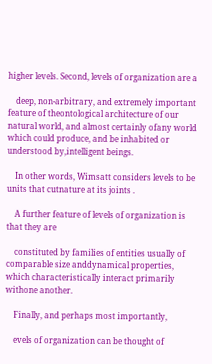higher levels. Second, levels of organization are a

    deep, non-arbitrary, and extremely important feature of theontological architecture of our natural world, and almost certainly ofany world which could produce, and be inhabited or understood by,intelligent beings.

    In other words, Wimsatt considers levels to be units that cutnature at its joints .

    A further feature of levels of organization is that they are

    constituted by families of entities usually of comparable size anddynamical properties, which characteristically interact primarily withone another.

    Finally, and perhaps most importantly,

    evels of organization can be thought of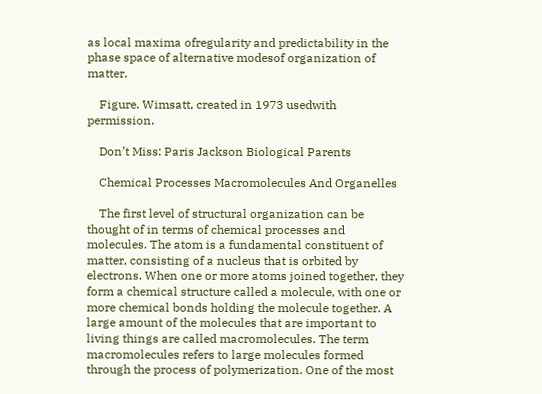as local maxima ofregularity and predictability in the phase space of alternative modesof organization of matter.

    Figure. Wimsatt, created in 1973 usedwith permission.

    Don’t Miss: Paris Jackson Biological Parents

    Chemical Processes Macromolecules And Organelles

    The first level of structural organization can be thought of in terms of chemical processes and molecules. The atom is a fundamental constituent of matter, consisting of a nucleus that is orbited by electrons. When one or more atoms joined together, they form a chemical structure called a molecule, with one or more chemical bonds holding the molecule together. A large amount of the molecules that are important to living things are called macromolecules. The term macromolecules refers to large molecules formed through the process of polymerization. One of the most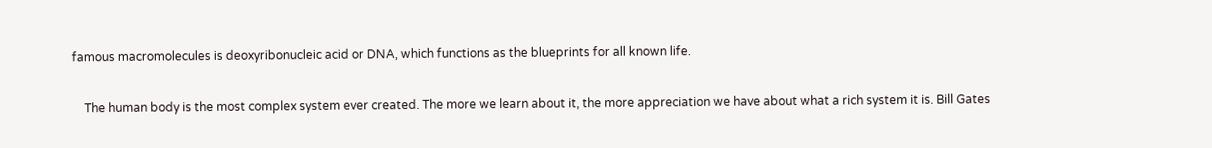famous macromolecules is deoxyribonucleic acid or DNA, which functions as the blueprints for all known life.

    The human body is the most complex system ever created. The more we learn about it, the more appreciation we have about what a rich system it is. Bill Gates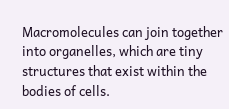Macromolecules can join together into organelles, which are tiny structures that exist within the bodies of cells.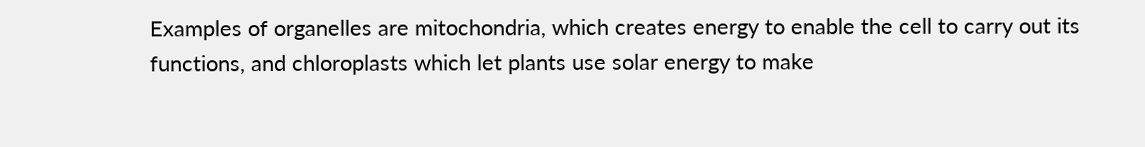Examples of organelles are mitochondria, which creates energy to enable the cell to carry out its functions, and chloroplasts which let plants use solar energy to make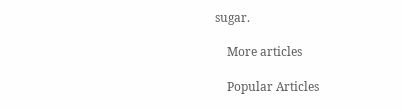sugar.

    More articles

    Popular Articles